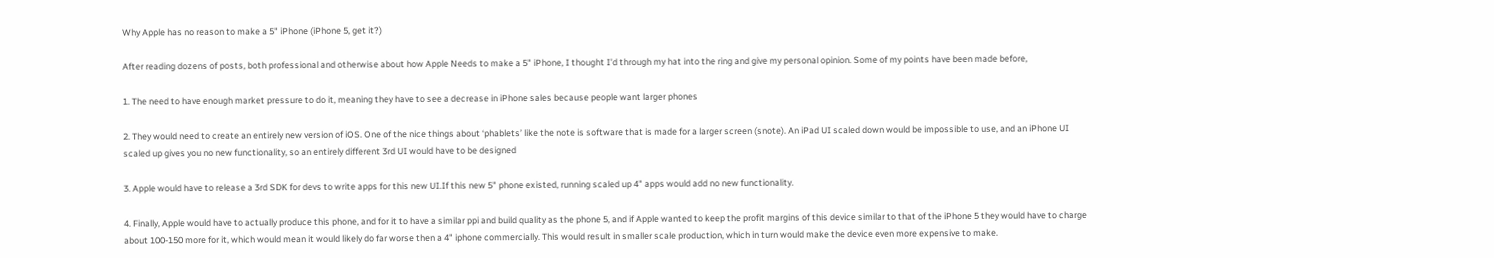Why Apple has no reason to make a 5" iPhone (iPhone 5, get it?)

After reading dozens of posts, both professional and otherwise about how Apple Needs to make a 5" iPhone, I thought I'd through my hat into the ring and give my personal opinion. Some of my points have been made before,

1. The need to have enough market pressure to do it, meaning they have to see a decrease in iPhone sales because people want larger phones

2. They would need to create an entirely new version of iOS. One of the nice things about ‘phablets’ like the note is software that is made for a larger screen (snote). An iPad UI scaled down would be impossible to use, and an iPhone UI scaled up gives you no new functionality, so an entirely different 3rd UI would have to be designed

3. Apple would have to release a 3rd SDK for devs to write apps for this new UI.If this new 5" phone existed, running scaled up 4" apps would add no new functionality.

4. Finally, Apple would have to actually produce this phone, and for it to have a similar ppi and build quality as the phone 5, and if Apple wanted to keep the profit margins of this device similar to that of the iPhone 5 they would have to charge about 100-150 more for it, which would mean it would likely do far worse then a 4" iphone commercially. This would result in smaller scale production, which in turn would make the device even more expensive to make.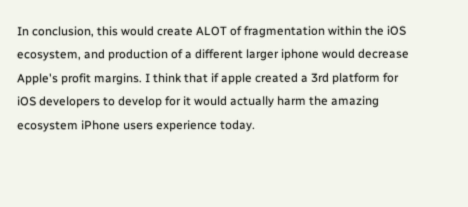In conclusion, this would create ALOT of fragmentation within the iOS ecosystem, and production of a different larger iphone would decrease Apple's profit margins. I think that if apple created a 3rd platform for iOS developers to develop for it would actually harm the amazing ecosystem iPhone users experience today.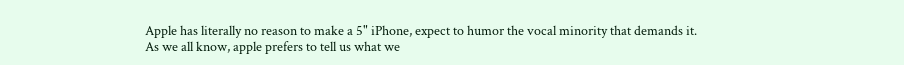Apple has literally no reason to make a 5" iPhone, expect to humor the vocal minority that demands it. As we all know, apple prefers to tell us what we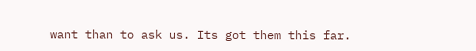want than to ask us. Its got them this far.